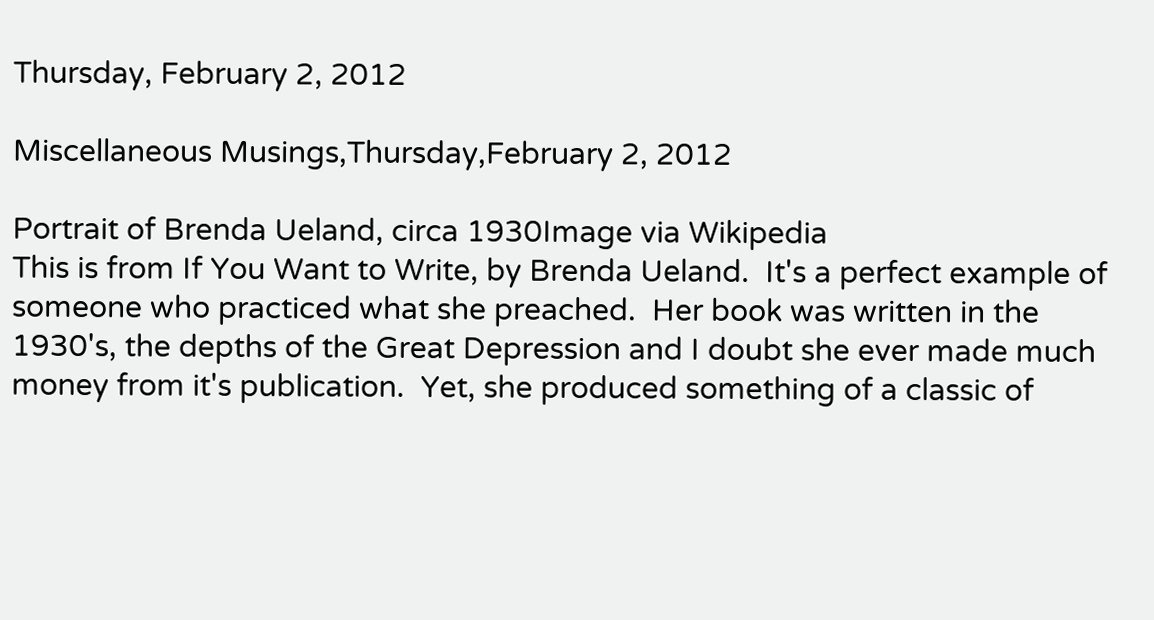Thursday, February 2, 2012

Miscellaneous Musings,Thursday,February 2, 2012

Portrait of Brenda Ueland, circa 1930Image via Wikipedia
This is from If You Want to Write, by Brenda Ueland.  It's a perfect example of someone who practiced what she preached.  Her book was written in the 1930's, the depths of the Great Depression and I doubt she ever made much money from it's publication.  Yet, she produced something of a classic of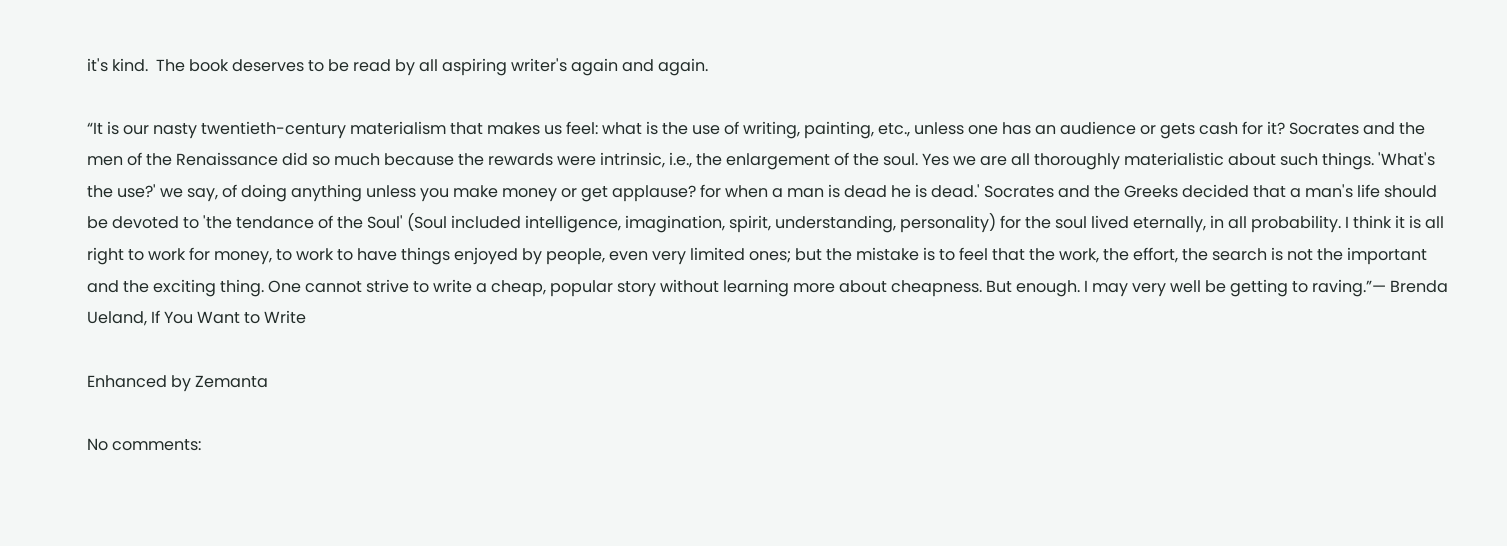it's kind.  The book deserves to be read by all aspiring writer's again and again.

“It is our nasty twentieth-century materialism that makes us feel: what is the use of writing, painting, etc., unless one has an audience or gets cash for it? Socrates and the men of the Renaissance did so much because the rewards were intrinsic, i.e., the enlargement of the soul. Yes we are all thoroughly materialistic about such things. 'What's the use?' we say, of doing anything unless you make money or get applause? for when a man is dead he is dead.' Socrates and the Greeks decided that a man's life should be devoted to 'the tendance of the Soul' (Soul included intelligence, imagination, spirit, understanding, personality) for the soul lived eternally, in all probability. I think it is all right to work for money, to work to have things enjoyed by people, even very limited ones; but the mistake is to feel that the work, the effort, the search is not the important and the exciting thing. One cannot strive to write a cheap, popular story without learning more about cheapness. But enough. I may very well be getting to raving.”— Brenda Ueland, If You Want to Write

Enhanced by Zemanta

No comments: